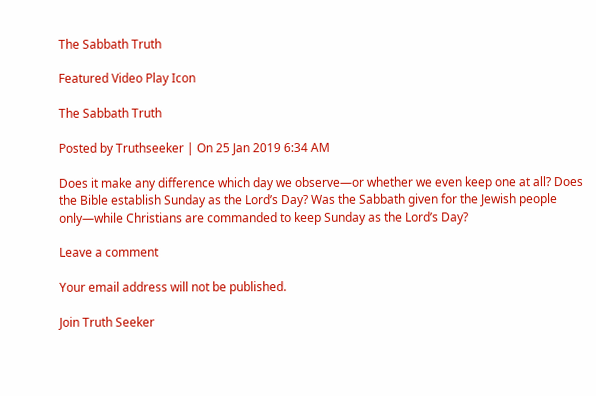The Sabbath Truth

Featured Video Play Icon

The Sabbath Truth

Posted by Truthseeker | On 25 Jan 2019 6:34 AM

Does it make any difference which day we observe—or whether we even keep one at all? Does the Bible establish Sunday as the Lord’s Day? Was the Sabbath given for the Jewish people only—while Christians are commanded to keep Sunday as the Lord’s Day?

Leave a comment

Your email address will not be published.

Join Truth Seeker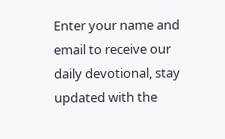Enter your name and email to receive our daily devotional, stay updated with the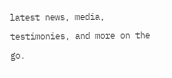latest news, media, testimonies, and more on the go.